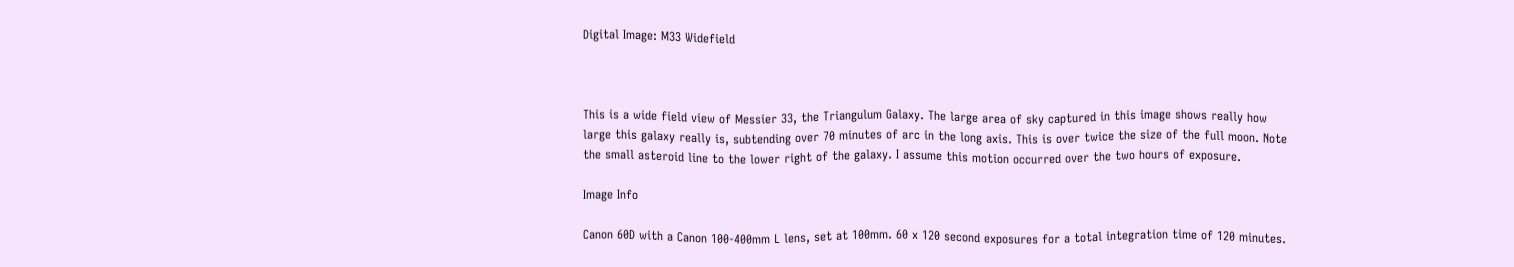Digital Image: M33 Widefield



This is a wide field view of Messier 33, the Triangulum Galaxy. The large area of sky captured in this image shows really how large this galaxy really is, subtending over 70 minutes of arc in the long axis. This is over twice the size of the full moon. Note the small asteroid line to the lower right of the galaxy. I assume this motion occurred over the two hours of exposure.

Image Info

Canon 60D with a Canon 100-400mm L lens, set at 100mm. 60 x 120 second exposures for a total integration time of 120 minutes.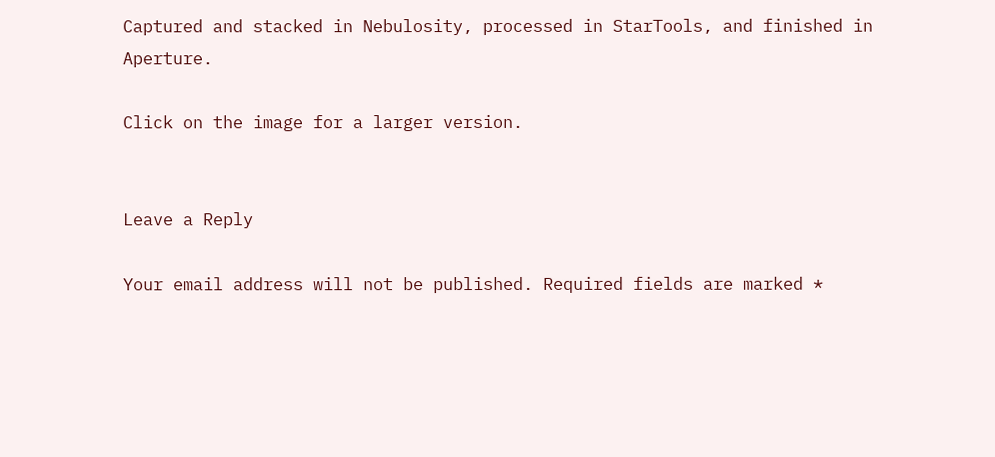Captured and stacked in Nebulosity, processed in StarTools, and finished in Aperture.

Click on the image for a larger version.


Leave a Reply

Your email address will not be published. Required fields are marked *